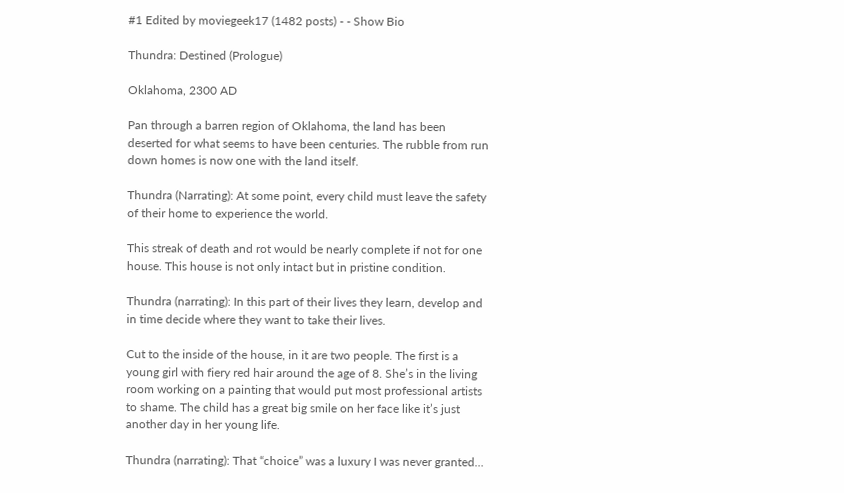#1 Edited by moviegeek17 (1482 posts) - - Show Bio

Thundra: Destined (Prologue)

Oklahoma, 2300 AD

Pan through a barren region of Oklahoma, the land has been deserted for what seems to have been centuries. The rubble from run down homes is now one with the land itself.

Thundra (Narrating): At some point, every child must leave the safety of their home to experience the world.

This streak of death and rot would be nearly complete if not for one house. This house is not only intact but in pristine condition.

Thundra (narrating): In this part of their lives they learn, develop and in time decide where they want to take their lives.

Cut to the inside of the house, in it are two people. The first is a young girl with fiery red hair around the age of 8. She’s in the living room working on a painting that would put most professional artists to shame. The child has a great big smile on her face like it’s just another day in her young life.

Thundra (narrating): That “choice” was a luxury I was never granted…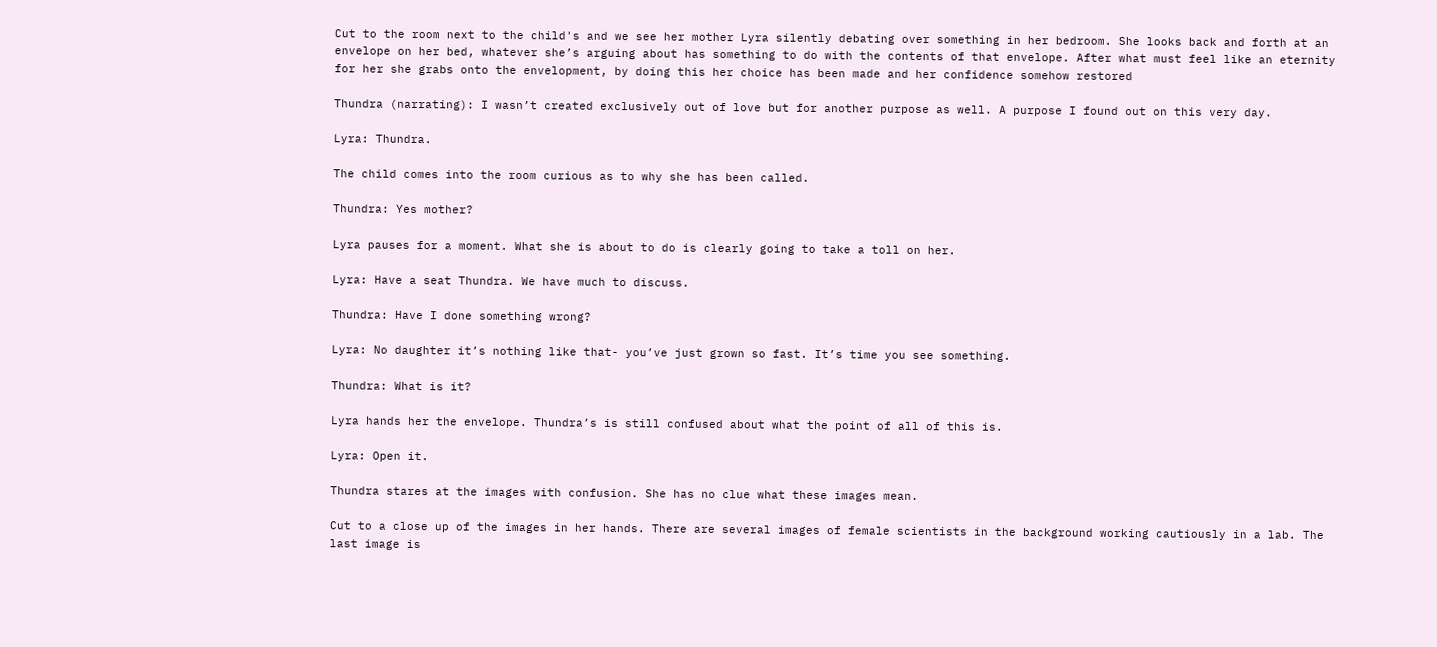Cut to the room next to the child's and we see her mother Lyra silently debating over something in her bedroom. She looks back and forth at an envelope on her bed, whatever she’s arguing about has something to do with the contents of that envelope. After what must feel like an eternity for her she grabs onto the envelopment, by doing this her choice has been made and her confidence somehow restored

Thundra (narrating): I wasn’t created exclusively out of love but for another purpose as well. A purpose I found out on this very day.

Lyra: Thundra.

The child comes into the room curious as to why she has been called.

Thundra: Yes mother?

Lyra pauses for a moment. What she is about to do is clearly going to take a toll on her.

Lyra: Have a seat Thundra. We have much to discuss.

Thundra: Have I done something wrong?

Lyra: No daughter it’s nothing like that- you’ve just grown so fast. It’s time you see something.

Thundra: What is it?

Lyra hands her the envelope. Thundra’s is still confused about what the point of all of this is.

Lyra: Open it.

Thundra stares at the images with confusion. She has no clue what these images mean.

Cut to a close up of the images in her hands. There are several images of female scientists in the background working cautiously in a lab. The last image is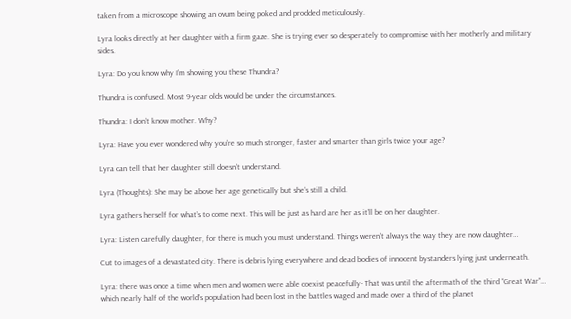taken from a microscope showing an ovum being poked and prodded meticulously.

Lyra looks directly at her daughter with a firm gaze. She is trying ever so desperately to compromise with her motherly and military sides.

Lyra: Do you know why I’m showing you these Thundra?

Thundra is confused. Most 9-year olds would be under the circumstances.

Thundra: I don’t know mother. Why?

Lyra: Have you ever wondered why you’re so much stronger, faster and smarter than girls twice your age?

Lyra can tell that her daughter still doesn’t understand.

Lyra (Thoughts): She may be above her age genetically but she’s still a child.

Lyra gathers herself for what’s to come next. This will be just as hard are her as it’ll be on her daughter.

Lyra: Listen carefully daughter, for there is much you must understand. Things weren’t always the way they are now daughter…

Cut to images of a devastated city. There is debris lying everywhere and dead bodies of innocent bystanders lying just underneath.

Lyra: there was once a time when men and women were able coexist peacefully- That was until the aftermath of the third “Great War”… which nearly half of the world’s population had been lost in the battles waged and made over a third of the planet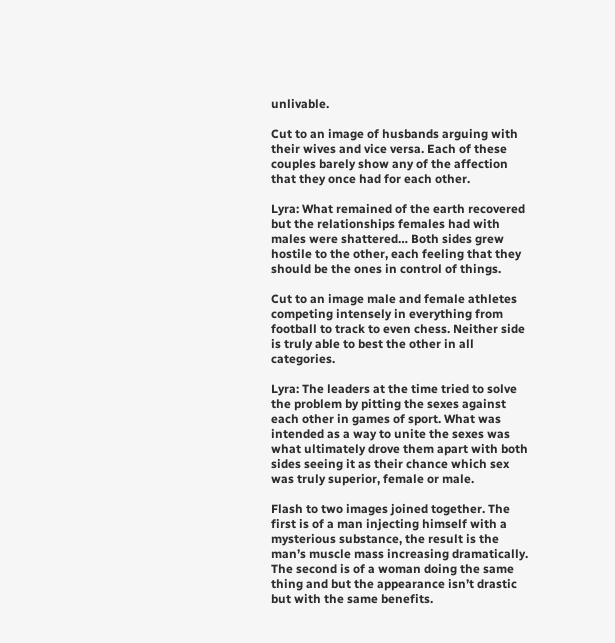unlivable.

Cut to an image of husbands arguing with their wives and vice versa. Each of these couples barely show any of the affection that they once had for each other.

Lyra: What remained of the earth recovered but the relationships females had with males were shattered… Both sides grew hostile to the other, each feeling that they should be the ones in control of things.

Cut to an image male and female athletes competing intensely in everything from football to track to even chess. Neither side is truly able to best the other in all categories.

Lyra: The leaders at the time tried to solve the problem by pitting the sexes against each other in games of sport. What was intended as a way to unite the sexes was what ultimately drove them apart with both sides seeing it as their chance which sex was truly superior, female or male.

Flash to two images joined together. The first is of a man injecting himself with a mysterious substance, the result is the man’s muscle mass increasing dramatically. The second is of a woman doing the same thing and but the appearance isn’t drastic but with the same benefits.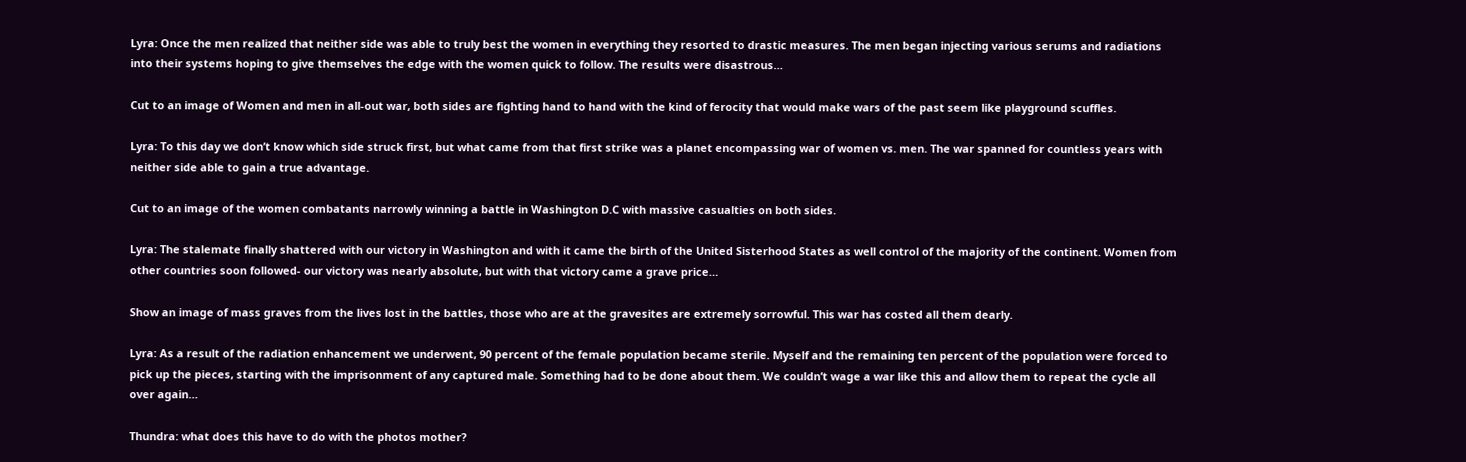Lyra: Once the men realized that neither side was able to truly best the women in everything they resorted to drastic measures. The men began injecting various serums and radiations into their systems hoping to give themselves the edge with the women quick to follow. The results were disastrous…

Cut to an image of Women and men in all-out war, both sides are fighting hand to hand with the kind of ferocity that would make wars of the past seem like playground scuffles.

Lyra: To this day we don’t know which side struck first, but what came from that first strike was a planet encompassing war of women vs. men. The war spanned for countless years with neither side able to gain a true advantage.

Cut to an image of the women combatants narrowly winning a battle in Washington D.C with massive casualties on both sides.

Lyra: The stalemate finally shattered with our victory in Washington and with it came the birth of the United Sisterhood States as well control of the majority of the continent. Women from other countries soon followed- our victory was nearly absolute, but with that victory came a grave price…

Show an image of mass graves from the lives lost in the battles, those who are at the gravesites are extremely sorrowful. This war has costed all them dearly.

Lyra: As a result of the radiation enhancement we underwent, 90 percent of the female population became sterile. Myself and the remaining ten percent of the population were forced to pick up the pieces, starting with the imprisonment of any captured male. Something had to be done about them. We couldn’t wage a war like this and allow them to repeat the cycle all over again…

Thundra: what does this have to do with the photos mother?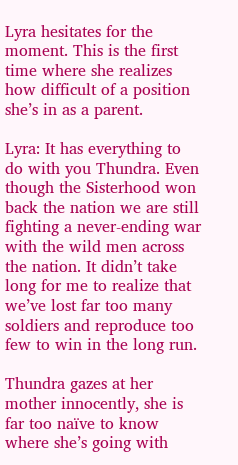Lyra hesitates for the moment. This is the first time where she realizes how difficult of a position she’s in as a parent.

Lyra: It has everything to do with you Thundra. Even though the Sisterhood won back the nation we are still fighting a never-ending war with the wild men across the nation. It didn’t take long for me to realize that we’ve lost far too many soldiers and reproduce too few to win in the long run.

Thundra gazes at her mother innocently, she is far too naïve to know where she’s going with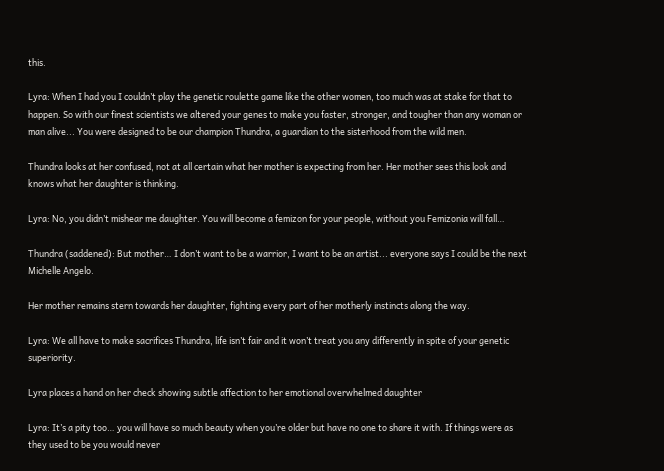this.

Lyra: When I had you I couldn’t play the genetic roulette game like the other women, too much was at stake for that to happen. So with our finest scientists we altered your genes to make you faster, stronger, and tougher than any woman or man alive... You were designed to be our champion Thundra, a guardian to the sisterhood from the wild men.

Thundra looks at her confused, not at all certain what her mother is expecting from her. Her mother sees this look and knows what her daughter is thinking.

Lyra: No, you didn’t mishear me daughter. You will become a femizon for your people, without you Femizonia will fall…

Thundra (saddened): But mother… I don’t want to be a warrior, I want to be an artist... everyone says I could be the next Michelle Angelo.

Her mother remains stern towards her daughter, fighting every part of her motherly instincts along the way.

Lyra: We all have to make sacrifices Thundra, life isn’t fair and it won’t treat you any differently in spite of your genetic superiority.

Lyra places a hand on her check showing subtle affection to her emotional overwhelmed daughter

Lyra: It’s a pity too… you will have so much beauty when you’re older but have no one to share it with. If things were as they used to be you would never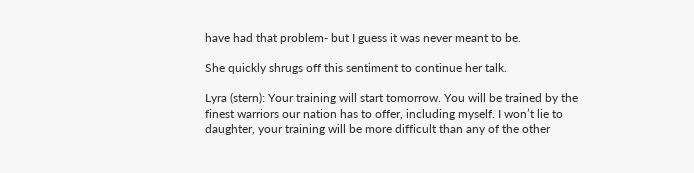have had that problem- but I guess it was never meant to be.

She quickly shrugs off this sentiment to continue her talk.

Lyra (stern): Your training will start tomorrow. You will be trained by the finest warriors our nation has to offer, including myself. I won’t lie to daughter, your training will be more difficult than any of the other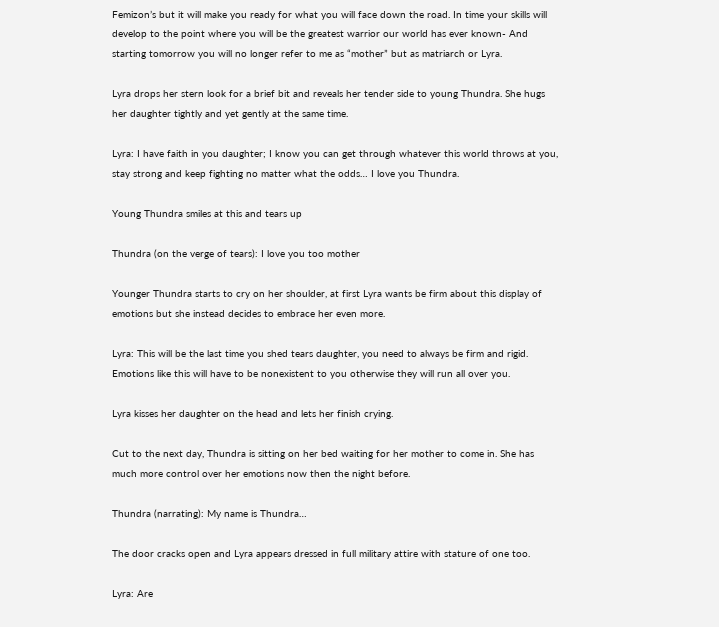Femizon’s but it will make you ready for what you will face down the road. In time your skills will develop to the point where you will be the greatest warrior our world has ever known- And starting tomorrow you will no longer refer to me as “mother” but as matriarch or Lyra.

Lyra drops her stern look for a brief bit and reveals her tender side to young Thundra. She hugs her daughter tightly and yet gently at the same time.

Lyra: I have faith in you daughter; I know you can get through whatever this world throws at you, stay strong and keep fighting no matter what the odds… I love you Thundra.

Young Thundra smiles at this and tears up

Thundra (on the verge of tears): I love you too mother

Younger Thundra starts to cry on her shoulder, at first Lyra wants be firm about this display of emotions but she instead decides to embrace her even more.

Lyra: This will be the last time you shed tears daughter, you need to always be firm and rigid. Emotions like this will have to be nonexistent to you otherwise they will run all over you.

Lyra kisses her daughter on the head and lets her finish crying.

Cut to the next day, Thundra is sitting on her bed waiting for her mother to come in. She has much more control over her emotions now then the night before.

Thundra (narrating): My name is Thundra…

The door cracks open and Lyra appears dressed in full military attire with stature of one too.

Lyra: Are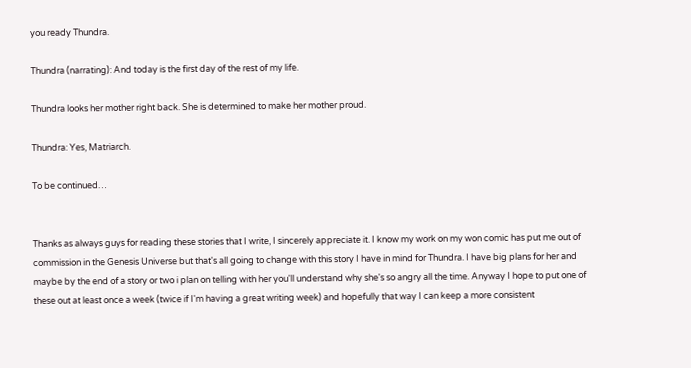you ready Thundra.

Thundra (narrating): And today is the first day of the rest of my life.

Thundra looks her mother right back. She is determined to make her mother proud.

Thundra: Yes, Matriarch.

To be continued…


Thanks as always guys for reading these stories that I write, I sincerely appreciate it. I know my work on my won comic has put me out of commission in the Genesis Universe but that's all going to change with this story I have in mind for Thundra. I have big plans for her and maybe by the end of a story or two i plan on telling with her you'll understand why she's so angry all the time. Anyway I hope to put one of these out at least once a week (twice if I'm having a great writing week) and hopefully that way I can keep a more consistent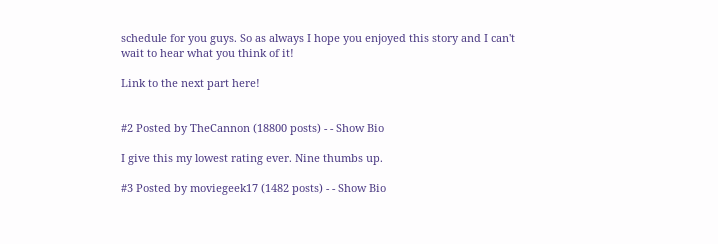schedule for you guys. So as always I hope you enjoyed this story and I can't wait to hear what you think of it!

Link to the next part here!


#2 Posted by TheCannon (18800 posts) - - Show Bio

I give this my lowest rating ever. Nine thumbs up.

#3 Posted by moviegeek17 (1482 posts) - - Show Bio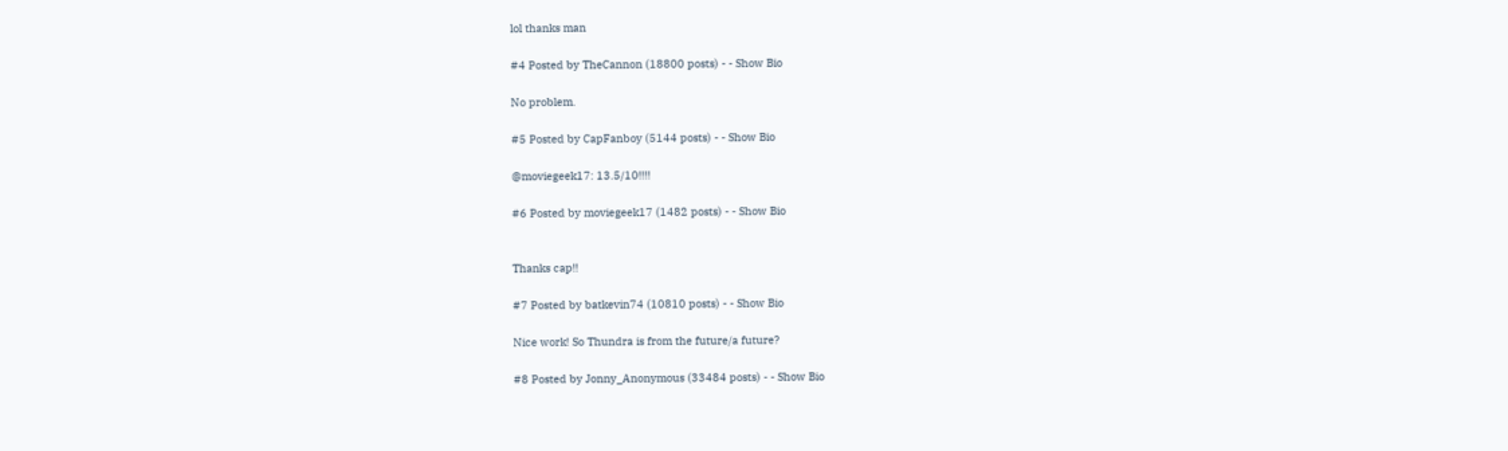lol thanks man

#4 Posted by TheCannon (18800 posts) - - Show Bio

No problem.

#5 Posted by CapFanboy (5144 posts) - - Show Bio

@moviegeek17: 13.5/10!!!!

#6 Posted by moviegeek17 (1482 posts) - - Show Bio


Thanks cap!!

#7 Posted by batkevin74 (10810 posts) - - Show Bio

Nice work! So Thundra is from the future/a future?

#8 Posted by Jonny_Anonymous (33484 posts) - - Show Bio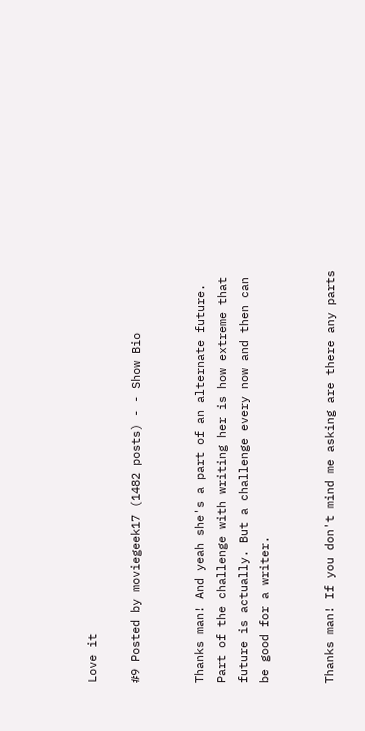Love it

#9 Posted by moviegeek17 (1482 posts) - - Show Bio


Thanks man! And yeah she's a part of an alternate future. Part of the challenge with writing her is how extreme that future is actually. But a challenge every now and then can be good for a writer.


Thanks man! If you don't mind me asking are there any parts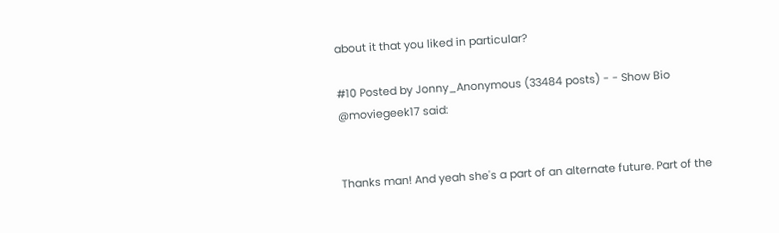about it that you liked in particular?

#10 Posted by Jonny_Anonymous (33484 posts) - - Show Bio
@moviegeek17 said:


Thanks man! And yeah she's a part of an alternate future. Part of the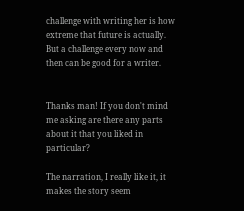challenge with writing her is how extreme that future is actually. But a challenge every now and then can be good for a writer.


Thanks man! If you don't mind me asking are there any parts about it that you liked in particular?

The narration, I really like it, it makes the story seem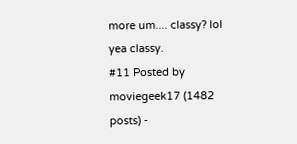more um.... classy? lol yea classy.
#11 Posted by moviegeek17 (1482 posts) -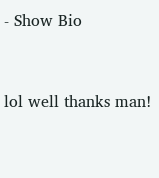- Show Bio


lol well thanks man!